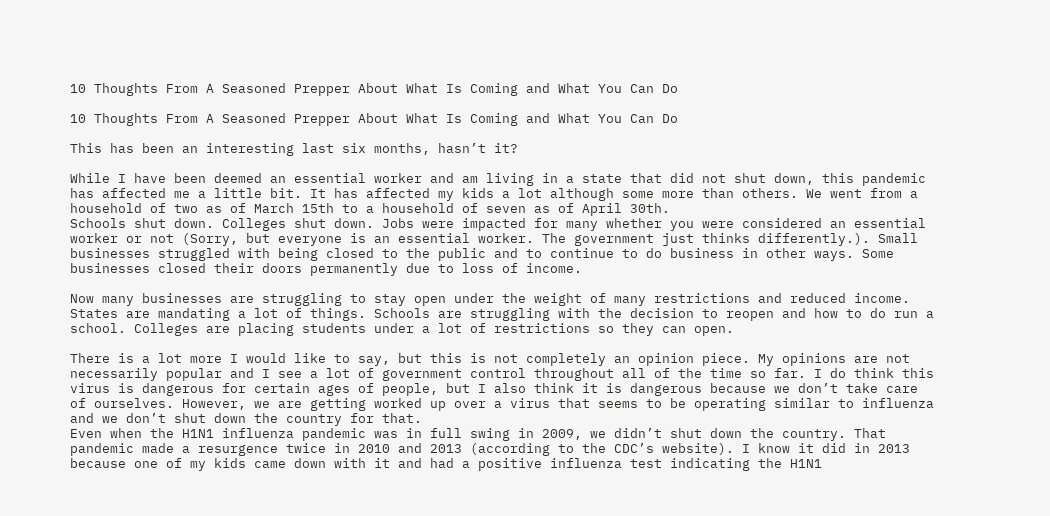10 Thoughts From A Seasoned Prepper About What Is Coming and What You Can Do

10 Thoughts From A Seasoned Prepper About What Is Coming and What You Can Do

This has been an interesting last six months, hasn’t it?

While I have been deemed an essential worker and am living in a state that did not shut down, this pandemic has affected me a little bit. It has affected my kids a lot although some more than others. We went from a household of two as of March 15th to a household of seven as of April 30th.
Schools shut down. Colleges shut down. Jobs were impacted for many whether you were considered an essential worker or not (Sorry, but everyone is an essential worker. The government just thinks differently.). Small businesses struggled with being closed to the public and to continue to do business in other ways. Some businesses closed their doors permanently due to loss of income.

Now many businesses are struggling to stay open under the weight of many restrictions and reduced income. States are mandating a lot of things. Schools are struggling with the decision to reopen and how to do run a school. Colleges are placing students under a lot of restrictions so they can open.

There is a lot more I would like to say, but this is not completely an opinion piece. My opinions are not necessarily popular and I see a lot of government control throughout all of the time so far. I do think this virus is dangerous for certain ages of people, but I also think it is dangerous because we don’t take care of ourselves. However, we are getting worked up over a virus that seems to be operating similar to influenza and we don’t shut down the country for that.
Even when the H1N1 influenza pandemic was in full swing in 2009, we didn’t shut down the country. That pandemic made a resurgence twice in 2010 and 2013 (according to the CDC’s website). I know it did in 2013 because one of my kids came down with it and had a positive influenza test indicating the H1N1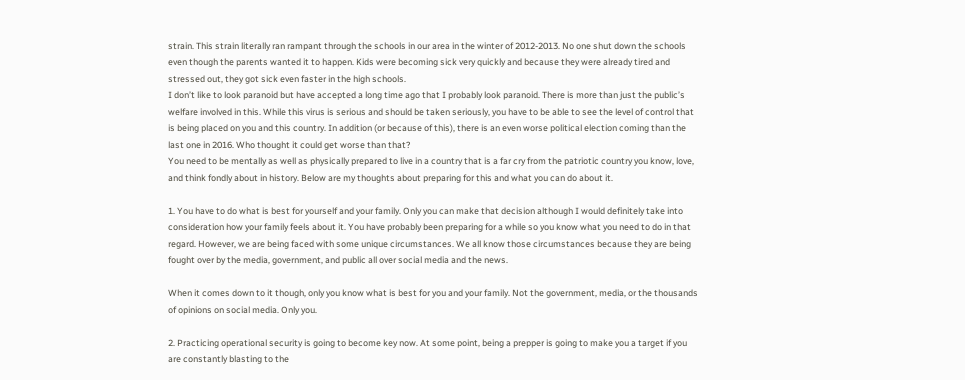strain. This strain literally ran rampant through the schools in our area in the winter of 2012-2013. No one shut down the schools even though the parents wanted it to happen. Kids were becoming sick very quickly and because they were already tired and stressed out, they got sick even faster in the high schools.
I don’t like to look paranoid but have accepted a long time ago that I probably look paranoid. There is more than just the public’s welfare involved in this. While this virus is serious and should be taken seriously, you have to be able to see the level of control that is being placed on you and this country. In addition (or because of this), there is an even worse political election coming than the last one in 2016. Who thought it could get worse than that?
You need to be mentally as well as physically prepared to live in a country that is a far cry from the patriotic country you know, love, and think fondly about in history. Below are my thoughts about preparing for this and what you can do about it.

1. You have to do what is best for yourself and your family. Only you can make that decision although I would definitely take into consideration how your family feels about it. You have probably been preparing for a while so you know what you need to do in that regard. However, we are being faced with some unique circumstances. We all know those circumstances because they are being fought over by the media, government, and public all over social media and the news.

When it comes down to it though, only you know what is best for you and your family. Not the government, media, or the thousands of opinions on social media. Only you.

2. Practicing operational security is going to become key now. At some point, being a prepper is going to make you a target if you are constantly blasting to the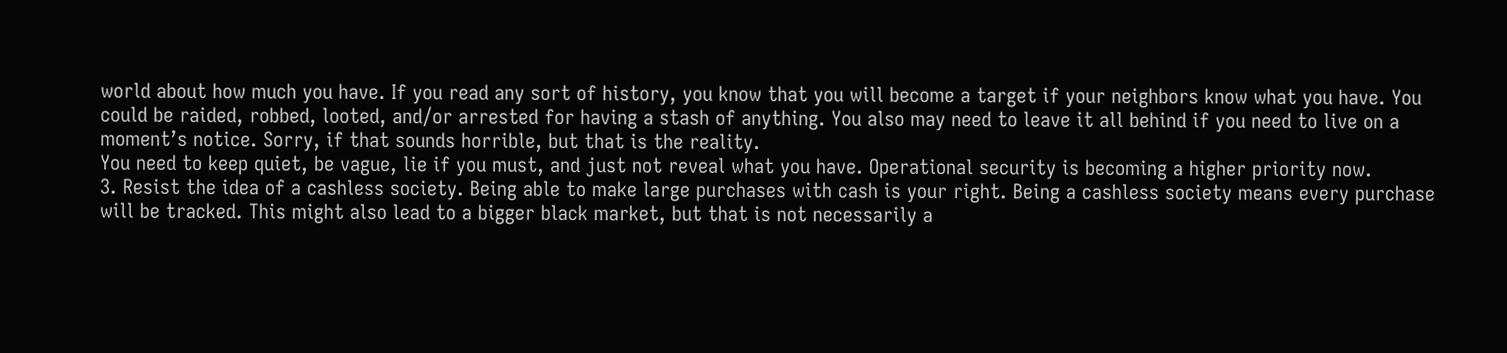world about how much you have. If you read any sort of history, you know that you will become a target if your neighbors know what you have. You could be raided, robbed, looted, and/or arrested for having a stash of anything. You also may need to leave it all behind if you need to live on a moment’s notice. Sorry, if that sounds horrible, but that is the reality.
You need to keep quiet, be vague, lie if you must, and just not reveal what you have. Operational security is becoming a higher priority now.
3. Resist the idea of a cashless society. Being able to make large purchases with cash is your right. Being a cashless society means every purchase will be tracked. This might also lead to a bigger black market, but that is not necessarily a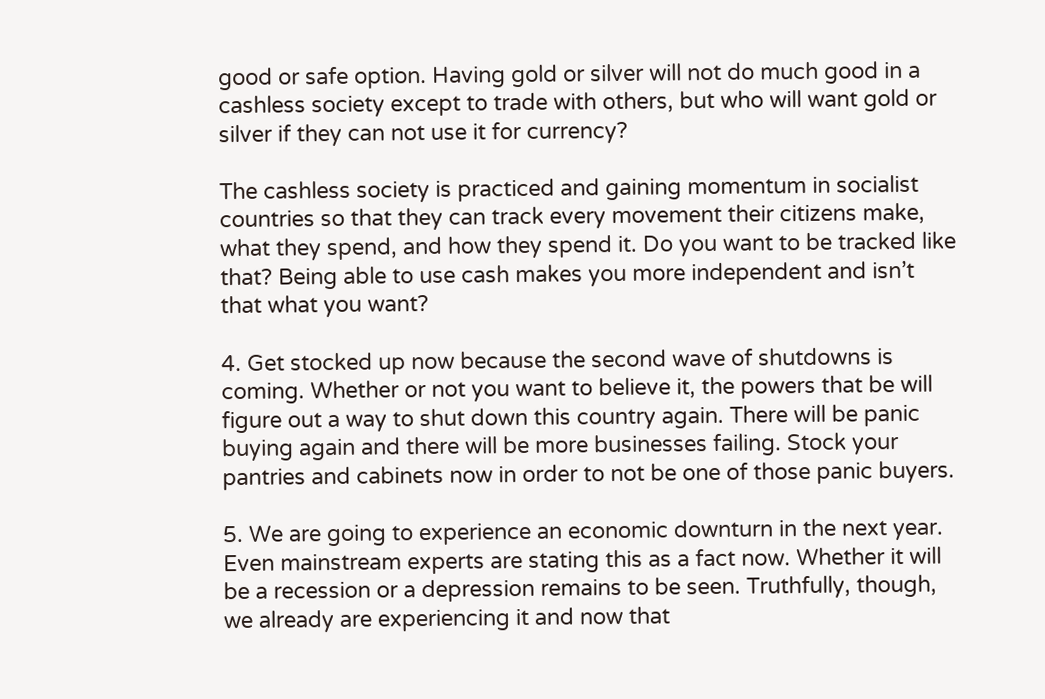good or safe option. Having gold or silver will not do much good in a cashless society except to trade with others, but who will want gold or silver if they can not use it for currency?

The cashless society is practiced and gaining momentum in socialist countries so that they can track every movement their citizens make, what they spend, and how they spend it. Do you want to be tracked like that? Being able to use cash makes you more independent and isn’t that what you want?

4. Get stocked up now because the second wave of shutdowns is coming. Whether or not you want to believe it, the powers that be will figure out a way to shut down this country again. There will be panic buying again and there will be more businesses failing. Stock your pantries and cabinets now in order to not be one of those panic buyers.

5. We are going to experience an economic downturn in the next year. Even mainstream experts are stating this as a fact now. Whether it will be a recession or a depression remains to be seen. Truthfully, though, we already are experiencing it and now that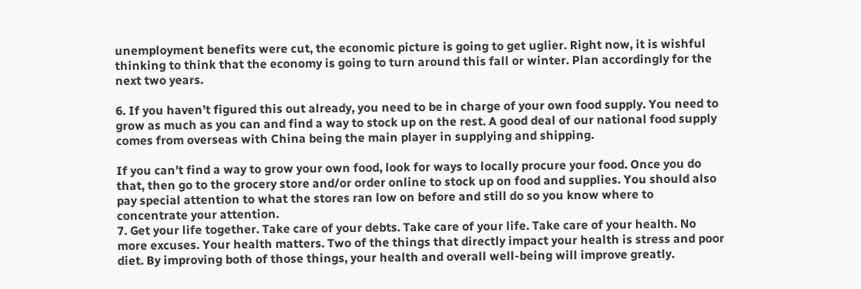unemployment benefits were cut, the economic picture is going to get uglier. Right now, it is wishful thinking to think that the economy is going to turn around this fall or winter. Plan accordingly for the next two years.

6. If you haven’t figured this out already, you need to be in charge of your own food supply. You need to grow as much as you can and find a way to stock up on the rest. A good deal of our national food supply comes from overseas with China being the main player in supplying and shipping.

If you can’t find a way to grow your own food, look for ways to locally procure your food. Once you do that, then go to the grocery store and/or order online to stock up on food and supplies. You should also pay special attention to what the stores ran low on before and still do so you know where to concentrate your attention.
7. Get your life together. Take care of your debts. Take care of your life. Take care of your health. No more excuses. Your health matters. Two of the things that directly impact your health is stress and poor diet. By improving both of those things, your health and overall well-being will improve greatly.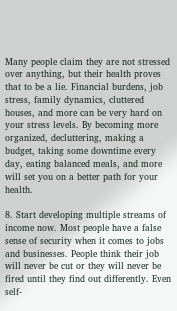Many people claim they are not stressed over anything, but their health proves that to be a lie. Financial burdens, job stress, family dynamics, cluttered houses, and more can be very hard on your stress levels. By becoming more organized, decluttering, making a budget, taking some downtime every day, eating balanced meals, and more will set you on a better path for your health.

8. Start developing multiple streams of income now. Most people have a false sense of security when it comes to jobs and businesses. People think their job will never be cut or they will never be fired until they find out differently. Even self-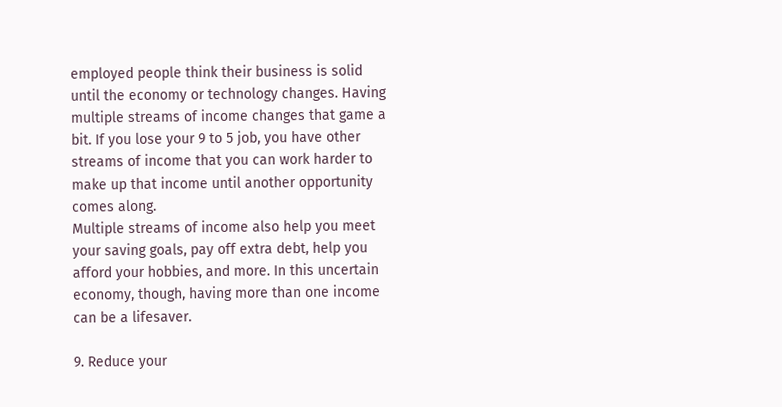employed people think their business is solid until the economy or technology changes. Having multiple streams of income changes that game a bit. If you lose your 9 to 5 job, you have other streams of income that you can work harder to make up that income until another opportunity comes along.
Multiple streams of income also help you meet your saving goals, pay off extra debt, help you afford your hobbies, and more. In this uncertain economy, though, having more than one income can be a lifesaver.

9. Reduce your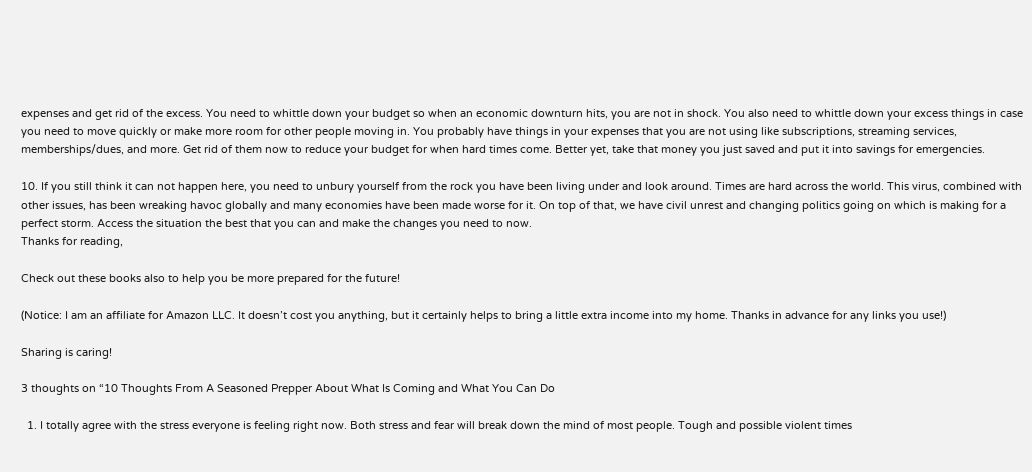expenses and get rid of the excess. You need to whittle down your budget so when an economic downturn hits, you are not in shock. You also need to whittle down your excess things in case you need to move quickly or make more room for other people moving in. You probably have things in your expenses that you are not using like subscriptions, streaming services, memberships/dues, and more. Get rid of them now to reduce your budget for when hard times come. Better yet, take that money you just saved and put it into savings for emergencies.

10. If you still think it can not happen here, you need to unbury yourself from the rock you have been living under and look around. Times are hard across the world. This virus, combined with other issues, has been wreaking havoc globally and many economies have been made worse for it. On top of that, we have civil unrest and changing politics going on which is making for a perfect storm. Access the situation the best that you can and make the changes you need to now.
Thanks for reading,

Check out these books also to help you be more prepared for the future!

(Notice: I am an affiliate for Amazon LLC. It doesn’t cost you anything, but it certainly helps to bring a little extra income into my home. Thanks in advance for any links you use!)

Sharing is caring!

3 thoughts on “10 Thoughts From A Seasoned Prepper About What Is Coming and What You Can Do

  1. I totally agree with the stress everyone is feeling right now. Both stress and fear will break down the mind of most people. Tough and possible violent times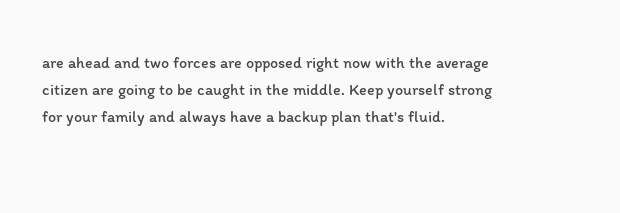are ahead and two forces are opposed right now with the average citizen are going to be caught in the middle. Keep yourself strong for your family and always have a backup plan that's fluid.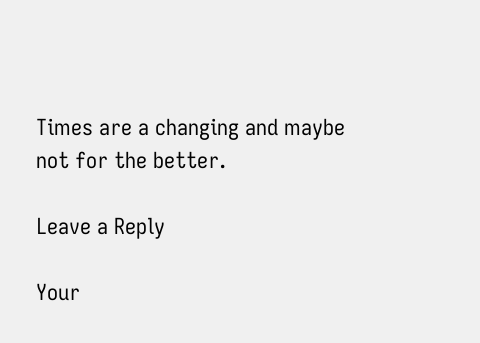Times are a changing and maybe not for the better.

Leave a Reply

Your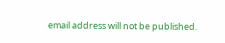email address will not be published.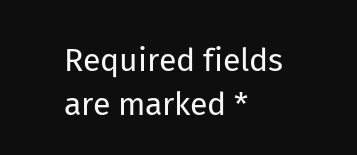Required fields are marked *